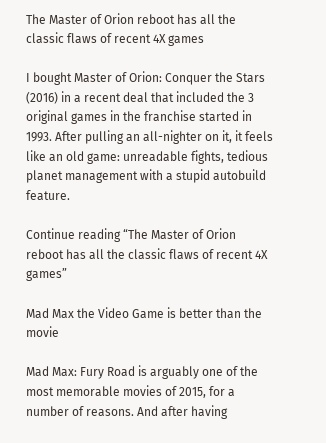The Master of Orion reboot has all the classic flaws of recent 4X games

I bought Master of Orion: Conquer the Stars (2016) in a recent deal that included the 3 original games in the franchise started in 1993. After pulling an all-nighter on it, it feels like an old game: unreadable fights, tedious planet management with a stupid autobuild feature.

Continue reading “The Master of Orion reboot has all the classic flaws of recent 4X games”

Mad Max the Video Game is better than the movie

Mad Max: Fury Road is arguably one of the most memorable movies of 2015, for a number of reasons. And after having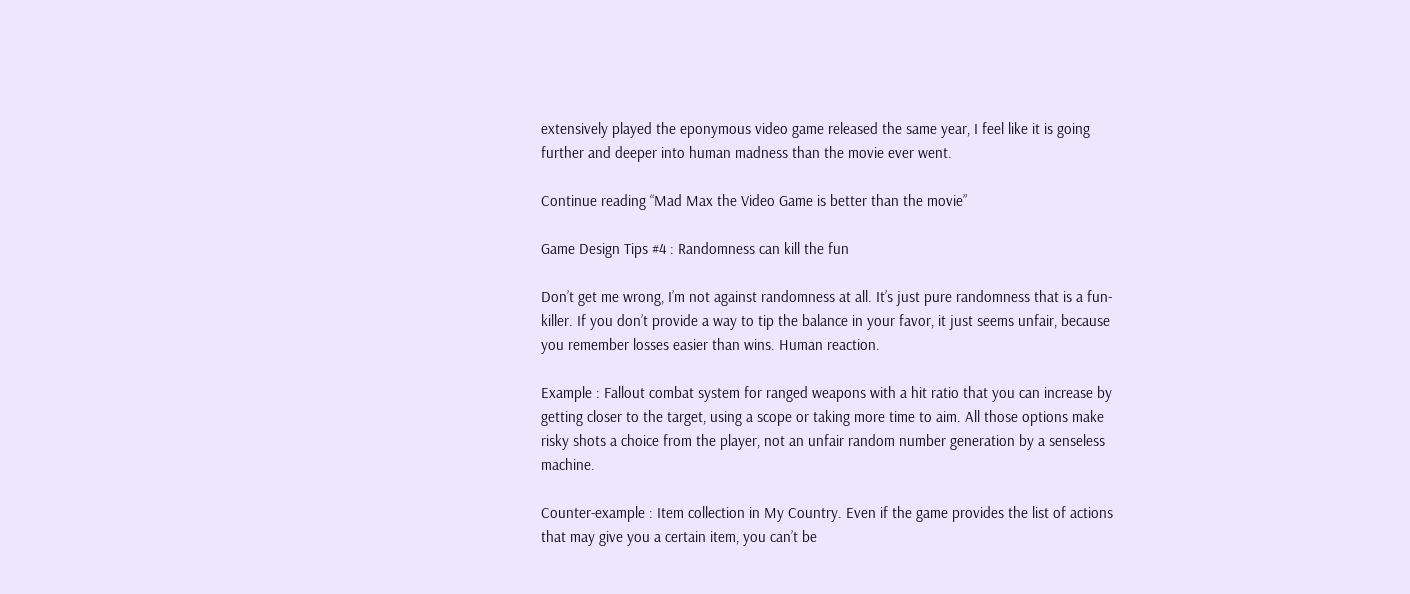extensively played the eponymous video game released the same year, I feel like it is going further and deeper into human madness than the movie ever went.

Continue reading “Mad Max the Video Game is better than the movie”

Game Design Tips #4 : Randomness can kill the fun

Don’t get me wrong, I’m not against randomness at all. It’s just pure randomness that is a fun-killer. If you don’t provide a way to tip the balance in your favor, it just seems unfair, because you remember losses easier than wins. Human reaction.

Example : Fallout combat system for ranged weapons with a hit ratio that you can increase by getting closer to the target, using a scope or taking more time to aim. All those options make risky shots a choice from the player, not an unfair random number generation by a senseless machine.

Counter-example : Item collection in My Country. Even if the game provides the list of actions that may give you a certain item, you can’t be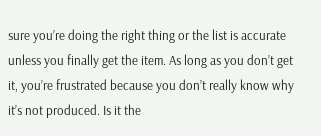sure you’re doing the right thing or the list is accurate unless you finally get the item. As long as you don’t get it, you’re frustrated because you don’t really know why it’s not produced. Is it the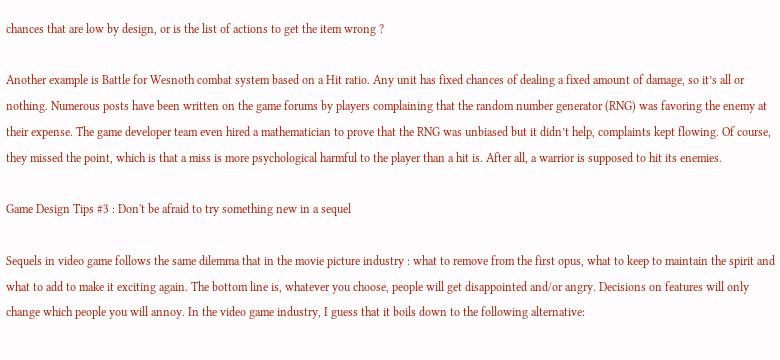chances that are low by design, or is the list of actions to get the item wrong ?

Another example is Battle for Wesnoth combat system based on a Hit ratio. Any unit has fixed chances of dealing a fixed amount of damage, so it’s all or nothing. Numerous posts have been written on the game forums by players complaining that the random number generator (RNG) was favoring the enemy at their expense. The game developer team even hired a mathematician to prove that the RNG was unbiased but it didn’t help, complaints kept flowing. Of course, they missed the point, which is that a miss is more psychological harmful to the player than a hit is. After all, a warrior is supposed to hit its enemies.

Game Design Tips #3 : Don't be afraid to try something new in a sequel

Sequels in video game follows the same dilemma that in the movie picture industry : what to remove from the first opus, what to keep to maintain the spirit and what to add to make it exciting again. The bottom line is, whatever you choose, people will get disappointed and/or angry. Decisions on features will only change which people you will annoy. In the video game industry, I guess that it boils down to the following alternative: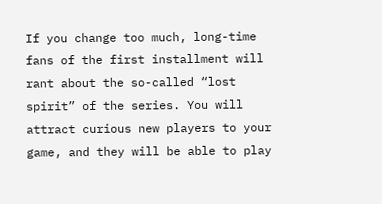If you change too much, long-time fans of the first installment will rant about the so-called “lost spirit” of the series. You will attract curious new players to your game, and they will be able to play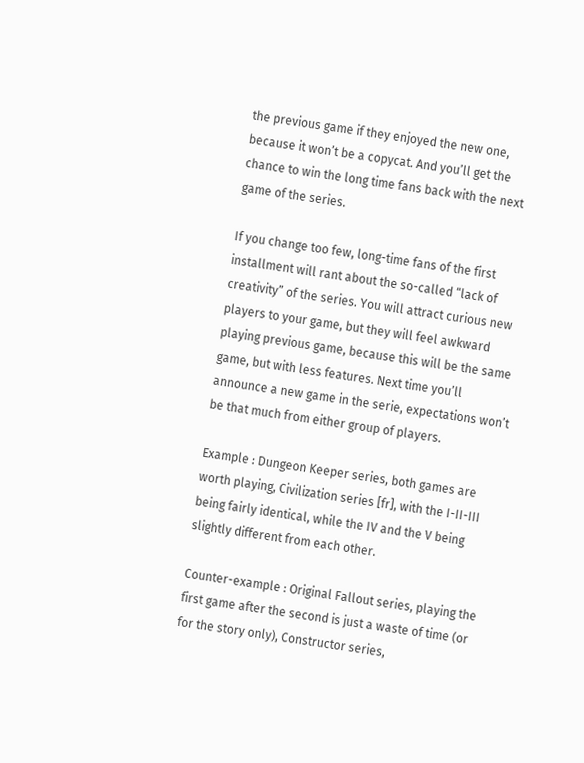the previous game if they enjoyed the new one, because it won’t be a copycat. And you’ll get the chance to win the long time fans back with the next game of the series.

If you change too few, long-time fans of the first installment will rant about the so-called “lack of creativity” of the series. You will attract curious new players to your game, but they will feel awkward playing previous game, because this will be the same game, but with less features. Next time you’ll announce a new game in the serie, expectations won’t be that much from either group of players.

Example : Dungeon Keeper series, both games are worth playing, Civilization series [fr], with the I-II-III being fairly identical, while the IV and the V being slightly different from each other.

Counter-example : Original Fallout series, playing the first game after the second is just a waste of time (or for the story only), Constructor series,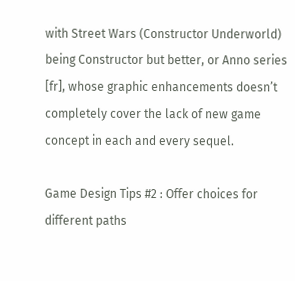with Street Wars (Constructor Underworld) being Constructor but better, or Anno series [fr], whose graphic enhancements doesn’t completely cover the lack of new game concept in each and every sequel.

Game Design Tips #2 : Offer choices for different paths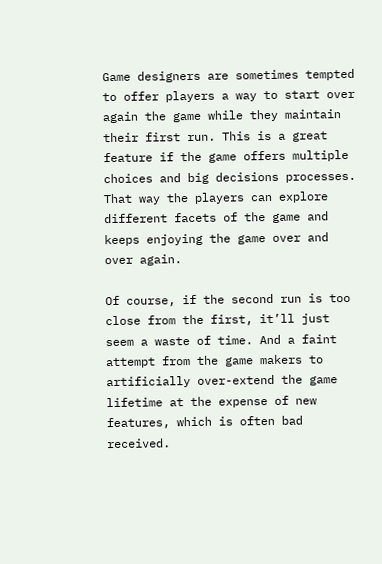Game designers are sometimes tempted to offer players a way to start over again the game while they maintain their first run. This is a great feature if the game offers multiple choices and big decisions processes. That way the players can explore different facets of the game and keeps enjoying the game over and over again.

Of course, if the second run is too close from the first, it’ll just seem a waste of time. And a faint attempt from the game makers to artificially over-extend the game lifetime at the expense of new features, which is often bad received.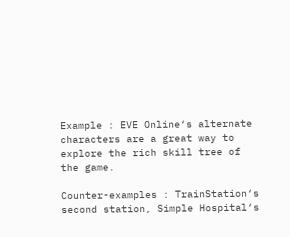Example : EVE Online‘s alternate characters are a great way to explore the rich skill tree of the game.

Counter-examples : TrainStation‘s second station, Simple Hospital‘s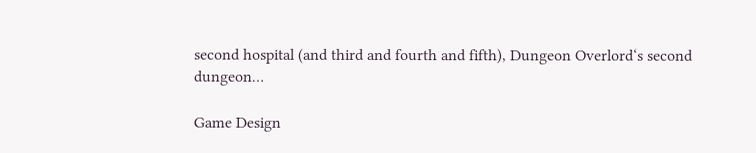second hospital (and third and fourth and fifth), Dungeon Overlord‘s second dungeon…

Game Design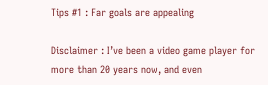Tips #1 : Far goals are appealing

Disclaimer : I’ve been a video game player for more than 20 years now, and even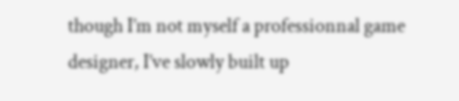though I’m not myself a professionnal game designer, I’ve slowly built up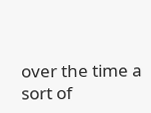over the time a sort of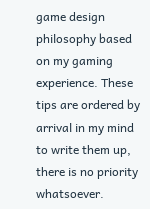game design philosophy based on my gaming experience. These tips are ordered by arrival in my mind to write them up, there is no priority whatsoever.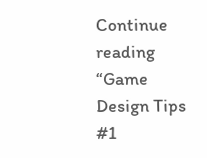Continue reading “Game Design Tips #1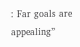: Far goals are appealing”